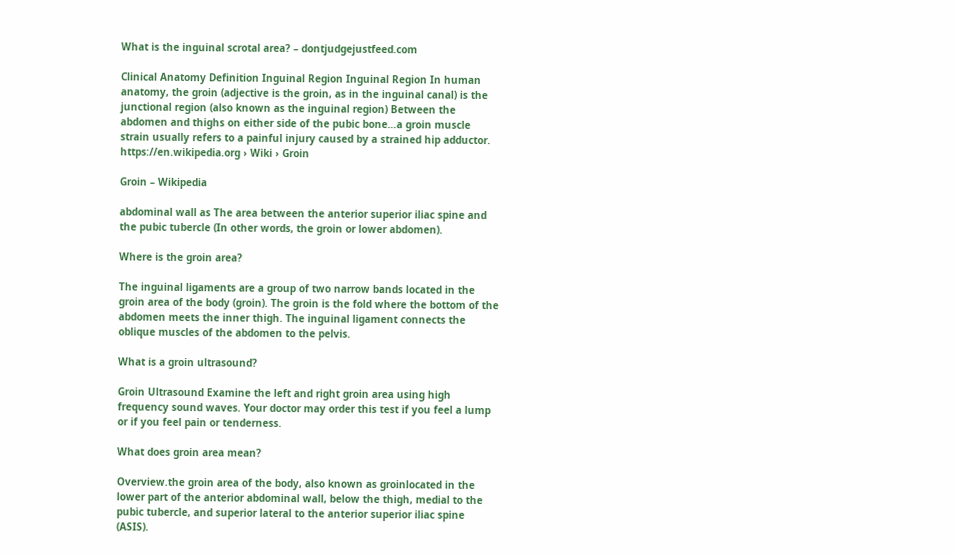What is the inguinal scrotal area? – dontjudgejustfeed.com

Clinical Anatomy Definition Inguinal Region Inguinal Region In human anatomy, the groin (adjective is the groin, as in the inguinal canal) is the junctional region (also known as the inguinal region) Between the abdomen and thighs on either side of the pubic bone…a groin muscle strain usually refers to a painful injury caused by a strained hip adductor. https://en.wikipedia.org › Wiki › Groin

Groin – Wikipedia

abdominal wall as The area between the anterior superior iliac spine and the pubic tubercle (In other words, the groin or lower abdomen).

Where is the groin area?

The inguinal ligaments are a group of two narrow bands located in the groin area of the body (groin). The groin is the fold where the bottom of the abdomen meets the inner thigh. The inguinal ligament connects the oblique muscles of the abdomen to the pelvis.

What is a groin ultrasound?

Groin Ultrasound Examine the left and right groin area using high frequency sound waves. Your doctor may order this test if you feel a lump or if you feel pain or tenderness.

What does groin area mean?

Overview.the groin area of the body, also known as groinlocated in the lower part of the anterior abdominal wall, below the thigh, medial to the pubic tubercle, and superior lateral to the anterior superior iliac spine (ASIS).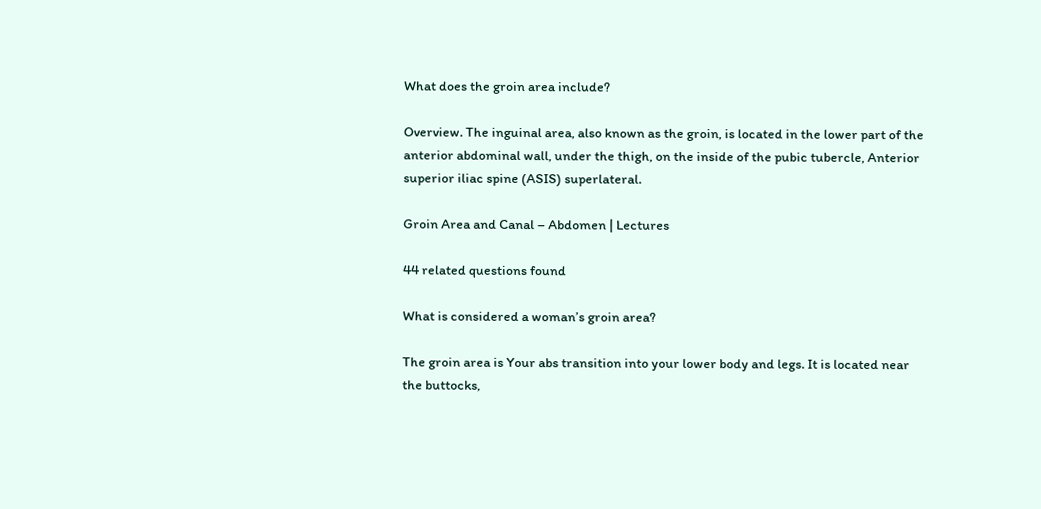What does the groin area include?

Overview. The inguinal area, also known as the groin, is located in the lower part of the anterior abdominal wall, under the thigh, on the inside of the pubic tubercle, Anterior superior iliac spine (ASIS) superlateral.

Groin Area and Canal – Abdomen | Lectures

44 related questions found

What is considered a woman’s groin area?

The groin area is Your abs transition into your lower body and legs. It is located near the buttocks,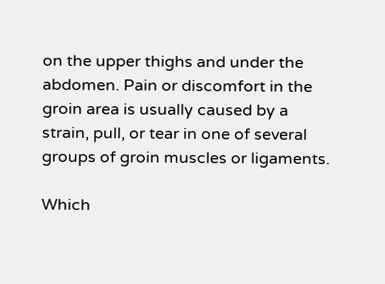on the upper thighs and under the abdomen. Pain or discomfort in the groin area is usually caused by a strain, pull, or tear in one of several groups of groin muscles or ligaments.

Which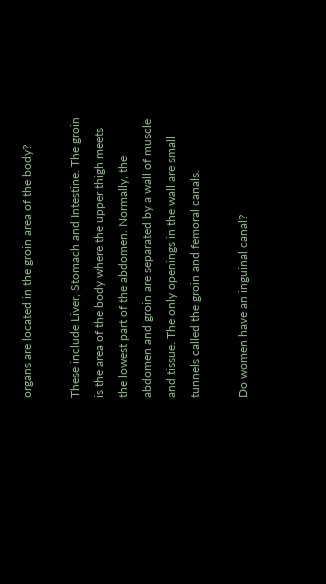organs are located in the groin area of the body?

These include Liver, Stomach and Intestine. The groin is the area of the body where the upper thigh meets the lowest part of the abdomen. Normally, the abdomen and groin are separated by a wall of muscle and tissue. The only openings in the wall are small tunnels called the groin and femoral canals.

Do women have an inguinal canal?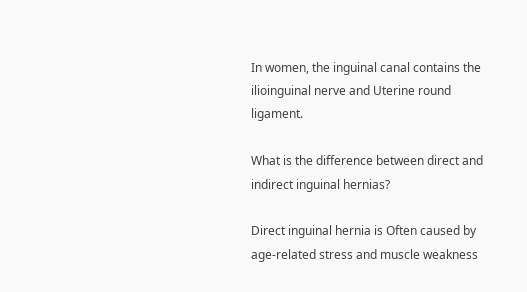In women, the inguinal canal contains the ilioinguinal nerve and Uterine round ligament.

What is the difference between direct and indirect inguinal hernias?

Direct inguinal hernia is Often caused by age-related stress and muscle weakness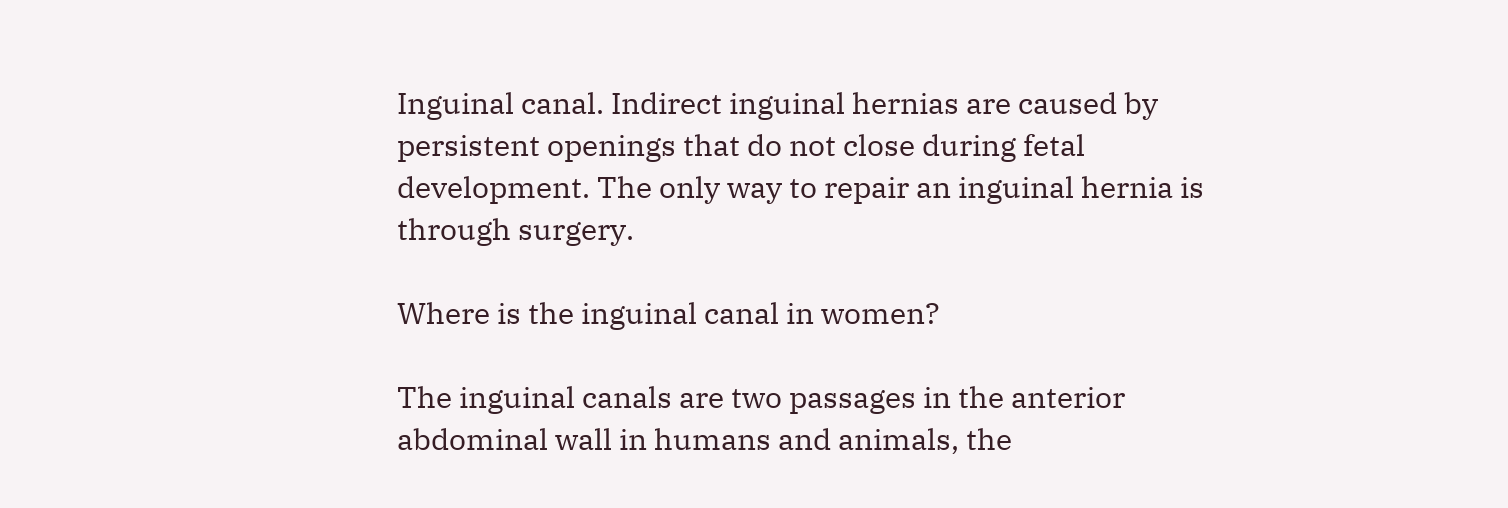Inguinal canal. Indirect inguinal hernias are caused by persistent openings that do not close during fetal development. The only way to repair an inguinal hernia is through surgery.

Where is the inguinal canal in women?

The inguinal canals are two passages in the anterior abdominal wall in humans and animals, the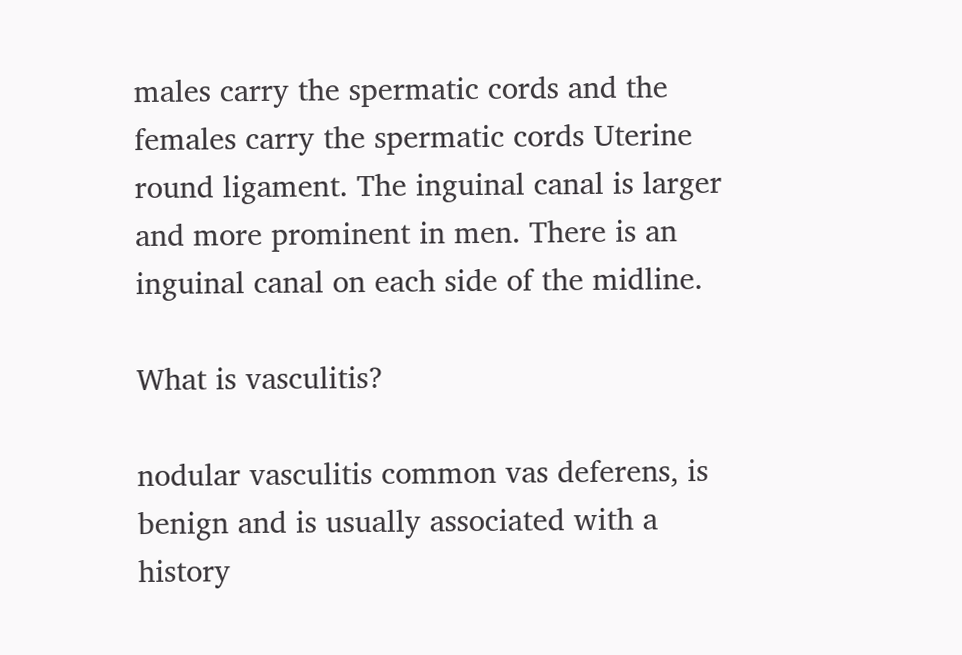males carry the spermatic cords and the females carry the spermatic cords Uterine round ligament. The inguinal canal is larger and more prominent in men. There is an inguinal canal on each side of the midline.

What is vasculitis?

nodular vasculitis common vas deferens, is benign and is usually associated with a history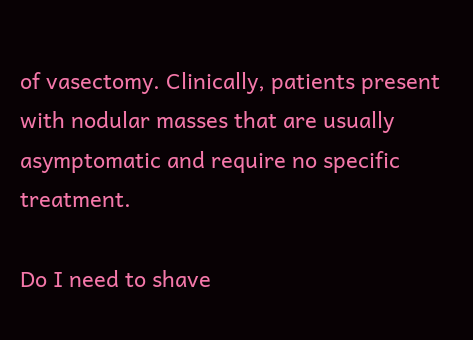of vasectomy. Clinically, patients present with nodular masses that are usually asymptomatic and require no specific treatment.

Do I need to shave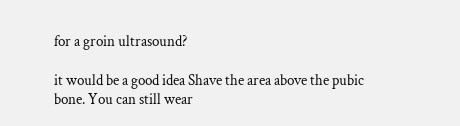for a groin ultrasound?

it would be a good idea Shave the area above the pubic bone. You can still wear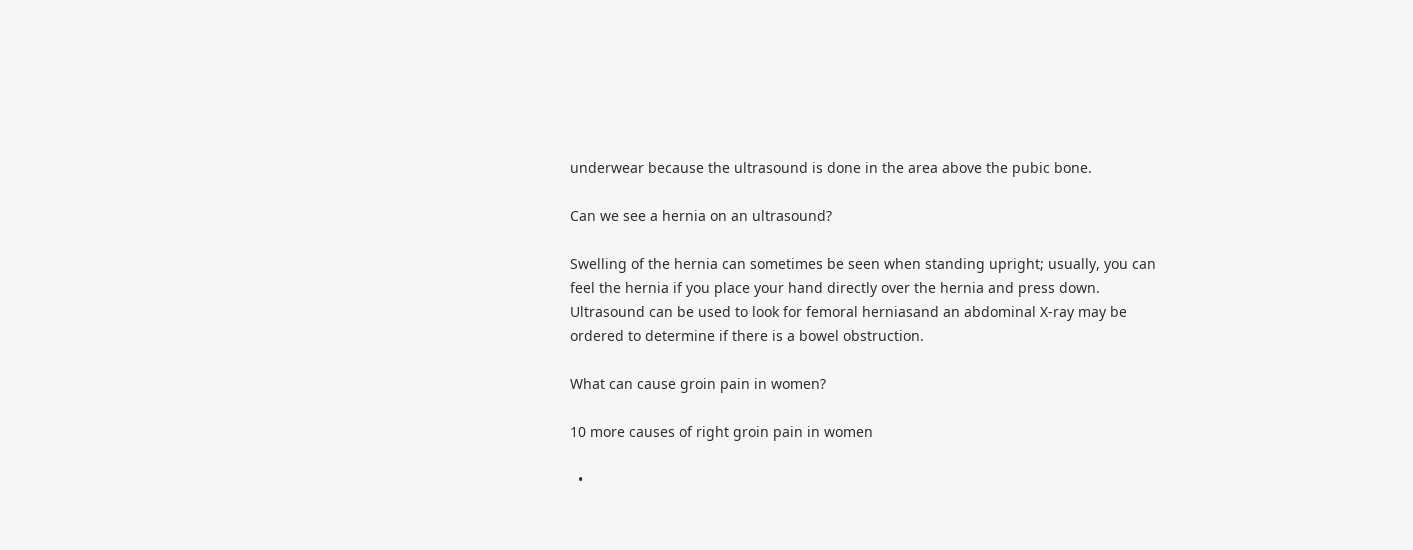underwear because the ultrasound is done in the area above the pubic bone.

Can we see a hernia on an ultrasound?

Swelling of the hernia can sometimes be seen when standing upright; usually, you can feel the hernia if you place your hand directly over the hernia and press down. Ultrasound can be used to look for femoral herniasand an abdominal X-ray may be ordered to determine if there is a bowel obstruction.

What can cause groin pain in women?

10 more causes of right groin pain in women

  •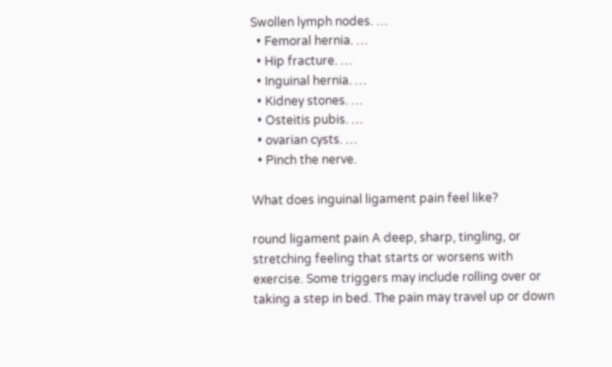Swollen lymph nodes. …
  • Femoral hernia. …
  • Hip fracture. …
  • Inguinal hernia. …
  • Kidney stones. …
  • Osteitis pubis. …
  • ovarian cysts. …
  • Pinch the nerve.

What does inguinal ligament pain feel like?

round ligament pain A deep, sharp, tingling, or stretching feeling that starts or worsens with exercise. Some triggers may include rolling over or taking a step in bed. The pain may travel up or down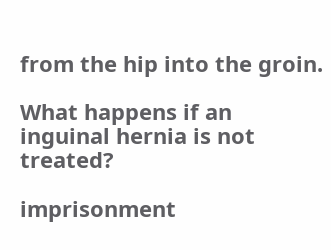from the hip into the groin.

What happens if an inguinal hernia is not treated?

imprisonment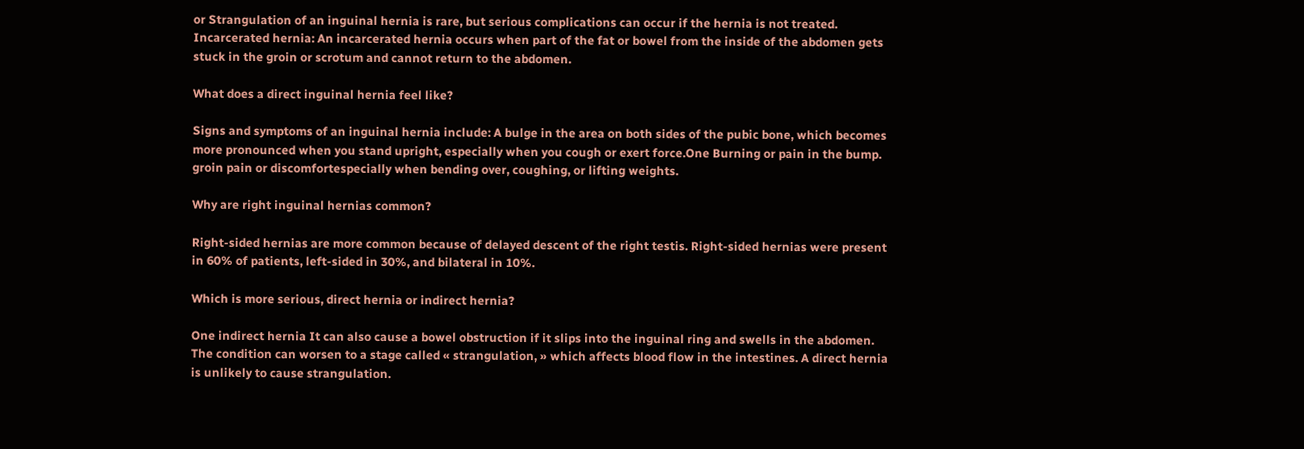or Strangulation of an inguinal hernia is rare, but serious complications can occur if the hernia is not treated. Incarcerated hernia: An incarcerated hernia occurs when part of the fat or bowel from the inside of the abdomen gets stuck in the groin or scrotum and cannot return to the abdomen.

What does a direct inguinal hernia feel like?

Signs and symptoms of an inguinal hernia include: A bulge in the area on both sides of the pubic bone, which becomes more pronounced when you stand upright, especially when you cough or exert force.One Burning or pain in the bump. groin pain or discomfortespecially when bending over, coughing, or lifting weights.

Why are right inguinal hernias common?

Right-sided hernias are more common because of delayed descent of the right testis. Right-sided hernias were present in 60% of patients, left-sided in 30%, and bilateral in 10%.

Which is more serious, direct hernia or indirect hernia?

One indirect hernia It can also cause a bowel obstruction if it slips into the inguinal ring and swells in the abdomen. The condition can worsen to a stage called « strangulation, » which affects blood flow in the intestines. A direct hernia is unlikely to cause strangulation.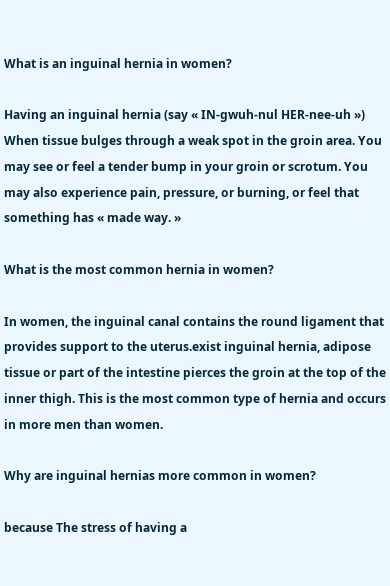What is an inguinal hernia in women?

Having an inguinal hernia (say « IN-gwuh-nul HER-nee-uh ») When tissue bulges through a weak spot in the groin area. You may see or feel a tender bump in your groin or scrotum. You may also experience pain, pressure, or burning, or feel that something has « made way. »

What is the most common hernia in women?

In women, the inguinal canal contains the round ligament that provides support to the uterus.exist inguinal hernia, adipose tissue or part of the intestine pierces the groin at the top of the inner thigh. This is the most common type of hernia and occurs in more men than women.

Why are inguinal hernias more common in women?

because The stress of having a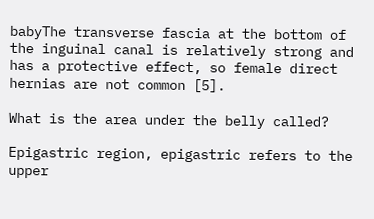babyThe transverse fascia at the bottom of the inguinal canal is relatively strong and has a protective effect, so female direct hernias are not common [5].

What is the area under the belly called?

Epigastric region, epigastric refers to the upper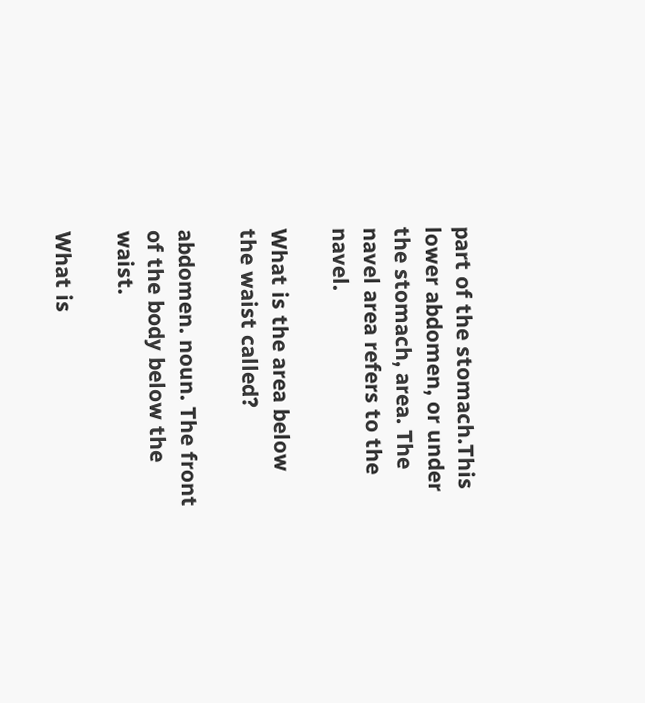part of the stomach.This lower abdomen, or under the stomach, area. The navel area refers to the navel.

What is the area below the waist called?

abdomen. noun. The front of the body below the waist.

What is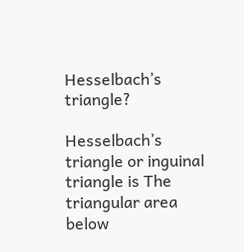Hesselbach’s triangle?

Hesselbach’s triangle or inguinal triangle is The triangular area below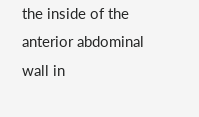the inside of the anterior abdominal wall in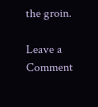the groin.

Leave a Comment